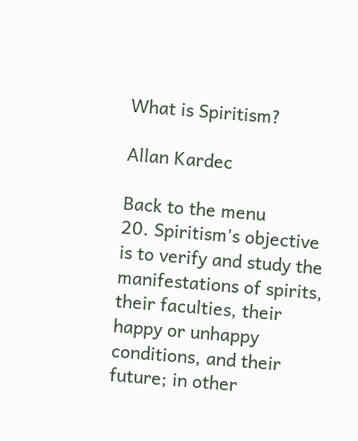What is Spiritism?

Allan Kardec

Back to the menu
20. Spiritism's objective is to verify and study the manifestations of spirits, their faculties, their happy or unhappy conditions, and their future; in other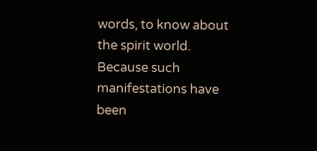words, to know about the spirit world. Because such manifestations have been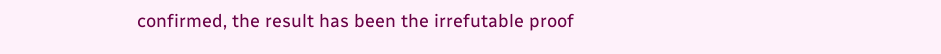confirmed, the result has been the irrefutable proof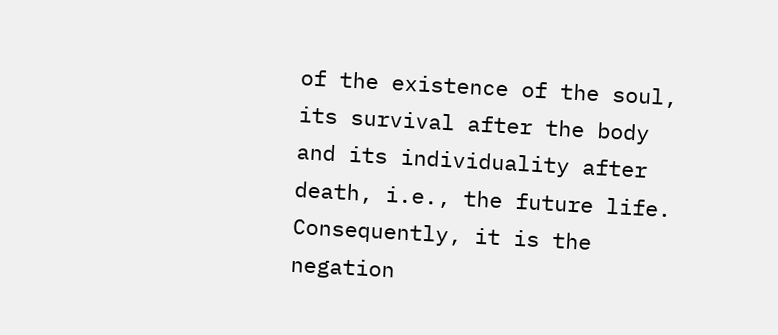of the existence of the soul, its survival after the body and its individuality after death, i.e., the future life. Consequently, it is the negation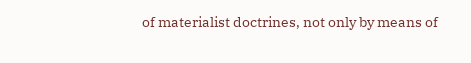of materialist doctrines, not only by means of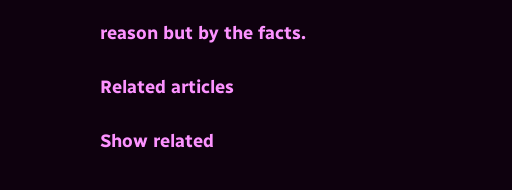reason but by the facts.

Related articles

Show related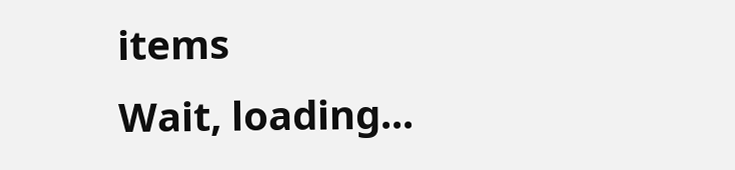items
Wait, loading...